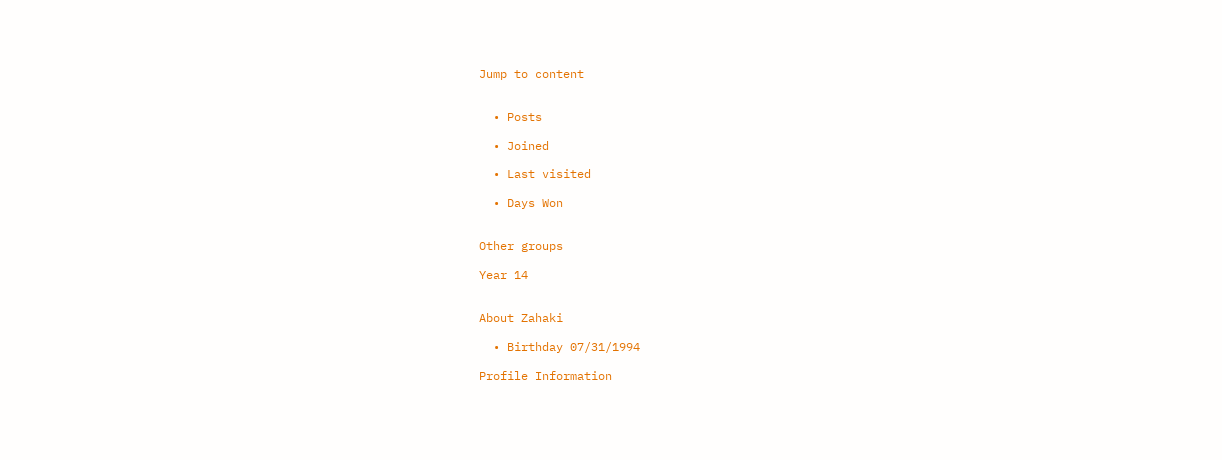Jump to content


  • Posts

  • Joined

  • Last visited

  • Days Won


Other groups

Year 14


About Zahaki

  • Birthday 07/31/1994

Profile Information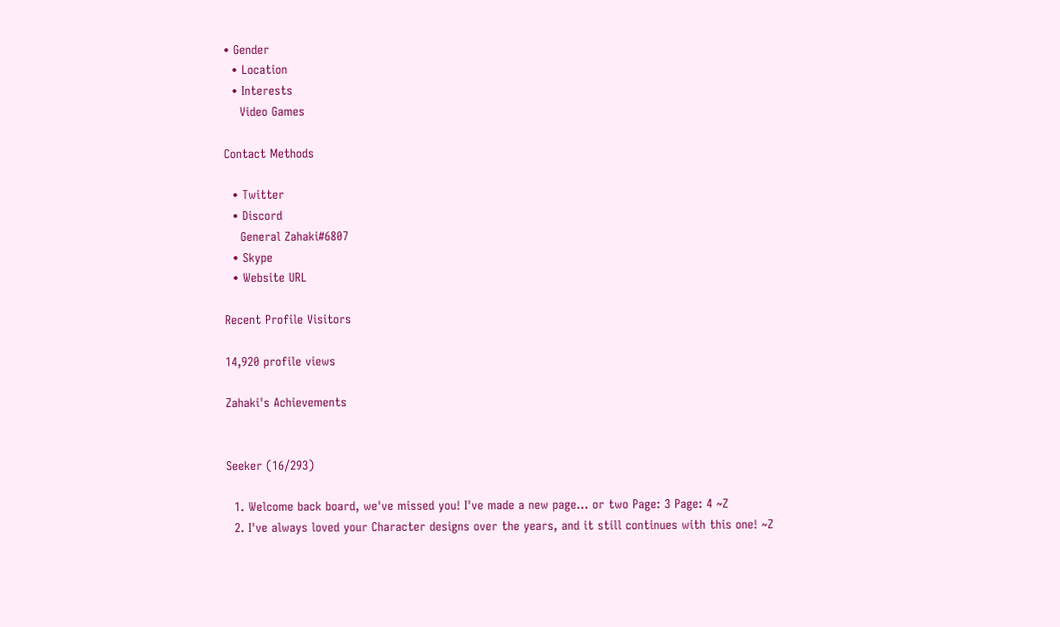• Gender
  • Location
  • Interests
    Video Games

Contact Methods

  • Twitter
  • Discord
    General Zahaki#6807
  • Skype
  • Website URL

Recent Profile Visitors

14,920 profile views

Zahaki's Achievements


Seeker (16/293)

  1. Welcome back board, we've missed you! I've made a new page... or two Page: 3 Page: 4 ~Z
  2. I've always loved your Character designs over the years, and it still continues with this one! ~Z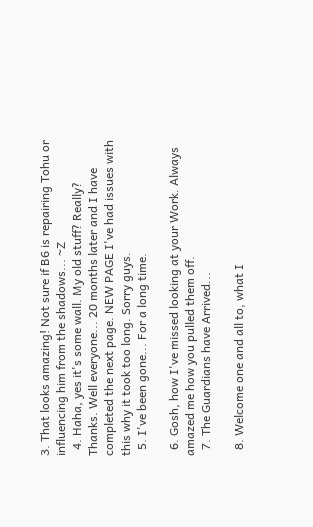3. That looks amazing! Not sure if B6 is repairing Tohu or influencing him from the shadows... ~Z
  4. Haha, yes it's some wall. My old stuff? Really? Thanks. Well everyone... 20 months later and I have completed the next page. NEW PAGE I've had issues with this why it took too long. Sorry guys.
  5. I've been gone... For a long time.

  6. Gosh, how I've missed looking at your Work. Always amazed me how you pulled them off.
  7. The Guardians have Arrived...

  8. Welcome one and all to, what I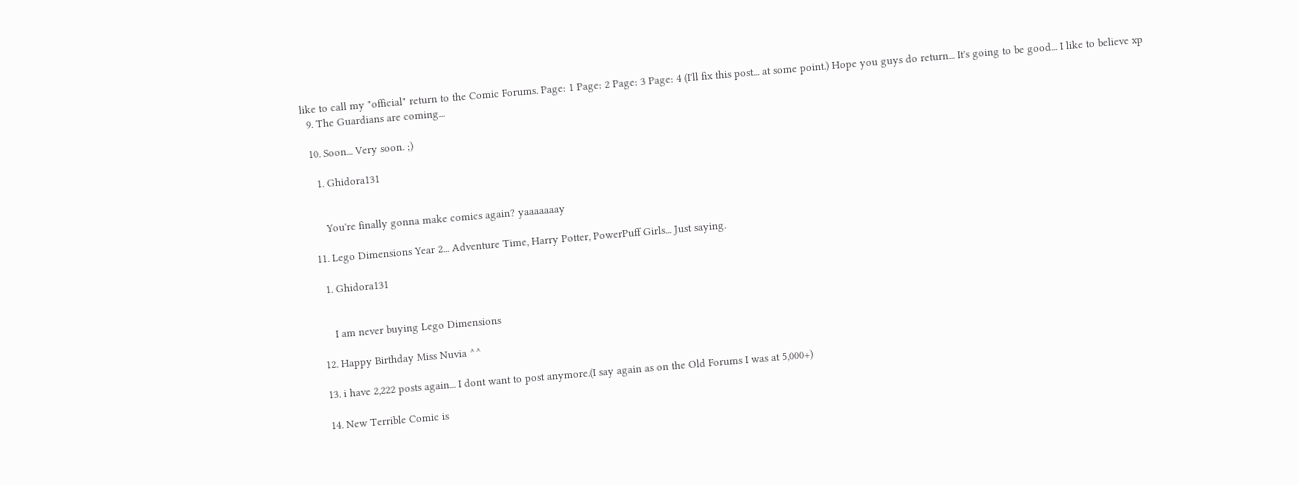like to call my "official" return to the Comic Forums. Page: 1 Page: 2 Page: 3 Page: 4 (I'll fix this post... at some point.) Hope you guys do return... It's going to be good... I like to believe xp
  9. The Guardians are coming...

  10. Soon... Very soon. ;)

    1. Ghidora131


      You're finally gonna make comics again? yaaaaaaay

  11. Lego Dimensions Year 2... Adventure Time, Harry Potter, PowerPuff Girls... Just saying.

    1. Ghidora131


      I am never buying Lego Dimensions

  12. Happy Birthday Miss Nuvia ^^

  13. i have 2,222 posts again... I dont want to post anymore.(I say again as on the Old Forums I was at 5,000+)

  14. New Terrible Comic is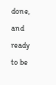done, and ready to be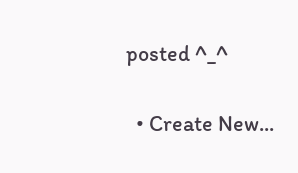posted ^_^

  • Create New...